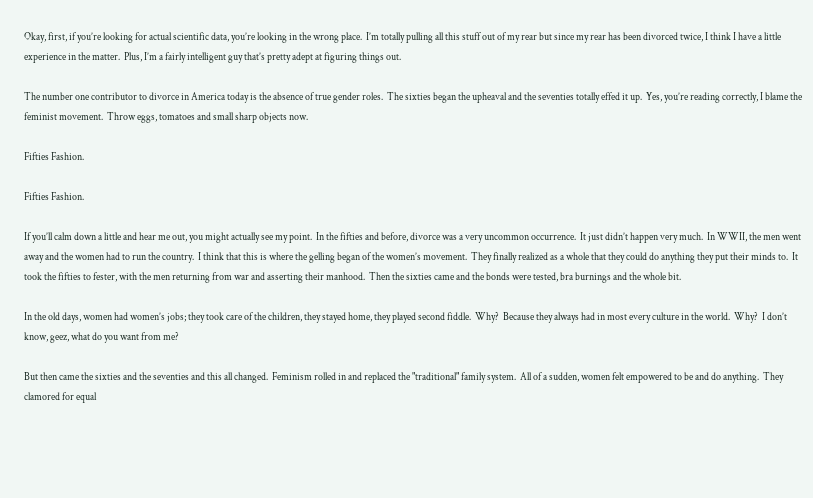Okay, first, if you’re looking for actual scientific data, you’re looking in the wrong place.  I’m totally pulling all this stuff out of my rear but since my rear has been divorced twice, I think I have a little experience in the matter.  Plus, I’m a fairly intelligent guy that’s pretty adept at figuring things out.

The number one contributor to divorce in America today is the absence of true gender roles.  The sixties began the upheaval and the seventies totally effed it up.  Yes, you’re reading correctly, I blame the feminist movement.  Throw eggs, tomatoes and small sharp objects now.

Fifties Fashion.

Fifties Fashion.

If you’ll calm down a little and hear me out, you might actually see my point.  In the fifties and before, divorce was a very uncommon occurrence.  It just didn’t happen very much.  In WWII, the men went away and the women had to run the country.  I think that this is where the gelling began of the women’s movement.  They finally realized as a whole that they could do anything they put their minds to.  It took the fifties to fester, with the men returning from war and asserting their manhood.  Then the sixties came and the bonds were tested, bra burnings and the whole bit.

In the old days, women had women’s jobs; they took care of the children, they stayed home, they played second fiddle.  Why?  Because they always had in most every culture in the world.  Why?  I don’t know, geez, what do you want from me?

But then came the sixties and the seventies and this all changed.  Feminism rolled in and replaced the "traditional" family system.  All of a sudden, women felt empowered to be and do anything.  They clamored for equal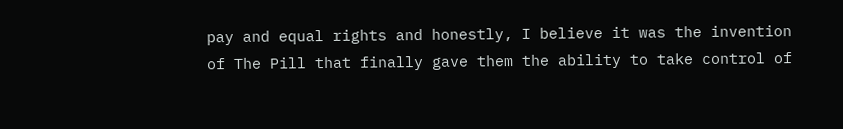pay and equal rights and honestly, I believe it was the invention of The Pill that finally gave them the ability to take control of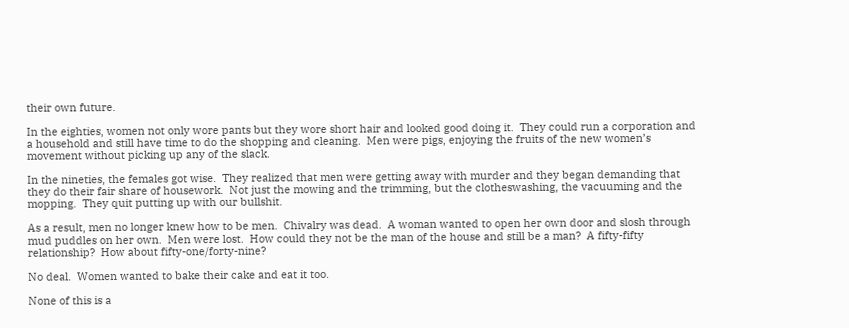their own future.

In the eighties, women not only wore pants but they wore short hair and looked good doing it.  They could run a corporation and a household and still have time to do the shopping and cleaning.  Men were pigs, enjoying the fruits of the new women’s movement without picking up any of the slack.

In the nineties, the females got wise.  They realized that men were getting away with murder and they began demanding that they do their fair share of housework.  Not just the mowing and the trimming, but the clotheswashing, the vacuuming and the mopping.  They quit putting up with our bullshit.

As a result, men no longer knew how to be men.  Chivalry was dead.  A woman wanted to open her own door and slosh through mud puddles on her own.  Men were lost.  How could they not be the man of the house and still be a man?  A fifty-fifty relationship?  How about fifty-one/forty-nine?

No deal.  Women wanted to bake their cake and eat it too.

None of this is a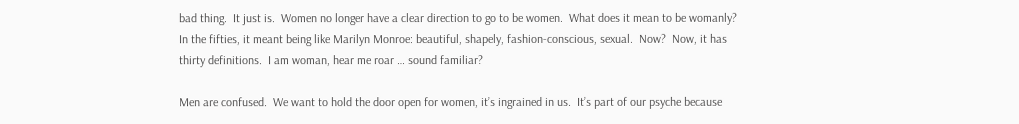bad thing.  It just is.  Women no longer have a clear direction to go to be women.  What does it mean to be womanly?  In the fifties, it meant being like Marilyn Monroe: beautiful, shapely, fashion-conscious, sexual.  Now?  Now, it has thirty definitions.  I am woman, hear me roar … sound familiar?

Men are confused.  We want to hold the door open for women, it’s ingrained in us.  It’s part of our psyche because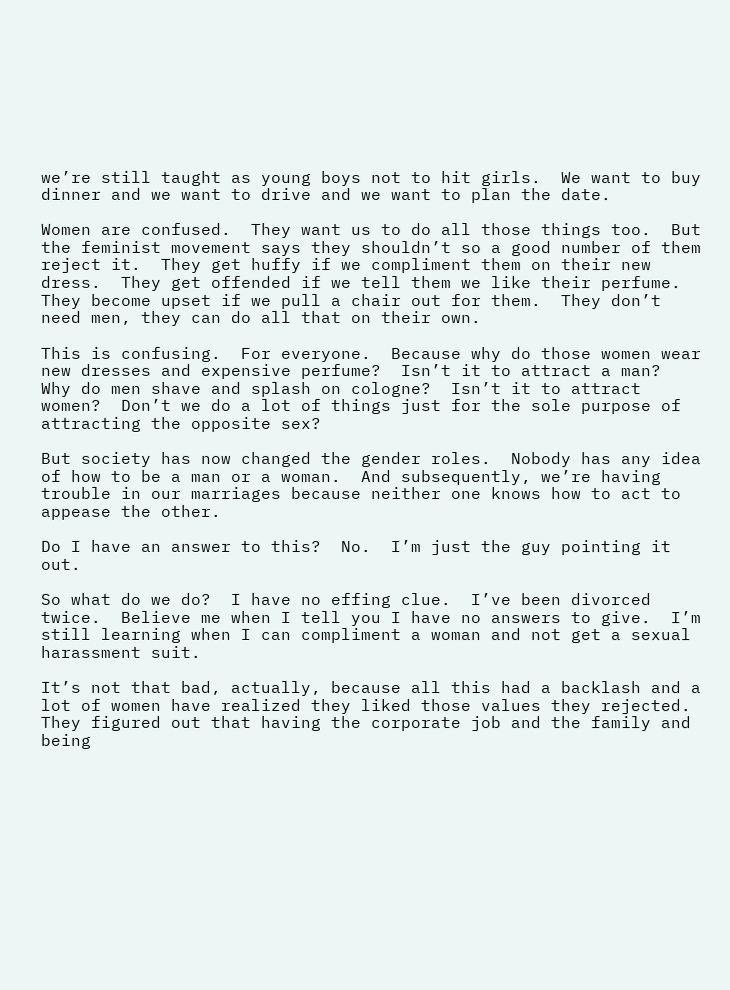we’re still taught as young boys not to hit girls.  We want to buy dinner and we want to drive and we want to plan the date.

Women are confused.  They want us to do all those things too.  But the feminist movement says they shouldn’t so a good number of them reject it.  They get huffy if we compliment them on their new dress.  They get offended if we tell them we like their perfume.  They become upset if we pull a chair out for them.  They don’t need men, they can do all that on their own.

This is confusing.  For everyone.  Because why do those women wear new dresses and expensive perfume?  Isn’t it to attract a man?  Why do men shave and splash on cologne?  Isn’t it to attract women?  Don’t we do a lot of things just for the sole purpose of attracting the opposite sex?

But society has now changed the gender roles.  Nobody has any idea of how to be a man or a woman.  And subsequently, we’re having trouble in our marriages because neither one knows how to act to appease the other.

Do I have an answer to this?  No.  I’m just the guy pointing it out.

So what do we do?  I have no effing clue.  I’ve been divorced twice.  Believe me when I tell you I have no answers to give.  I’m still learning when I can compliment a woman and not get a sexual harassment suit.

It’s not that bad, actually, because all this had a backlash and a lot of women have realized they liked those values they rejected.  They figured out that having the corporate job and the family and being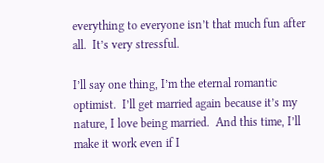everything to everyone isn’t that much fun after all.  It’s very stressful.

I’ll say one thing, I’m the eternal romantic optimist.  I’ll get married again because it’s my nature, I love being married.  And this time, I’ll make it work even if I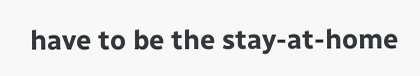have to be the stay-at-home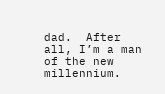dad.  After all, I’m a man of the new millennium.